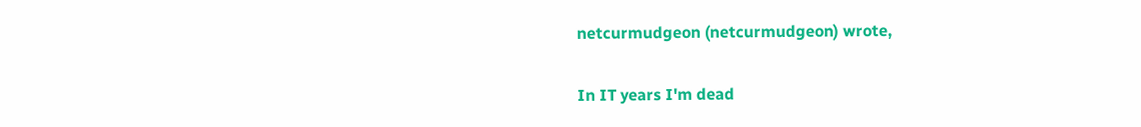netcurmudgeon (netcurmudgeon) wrote,

In IT years I'm dead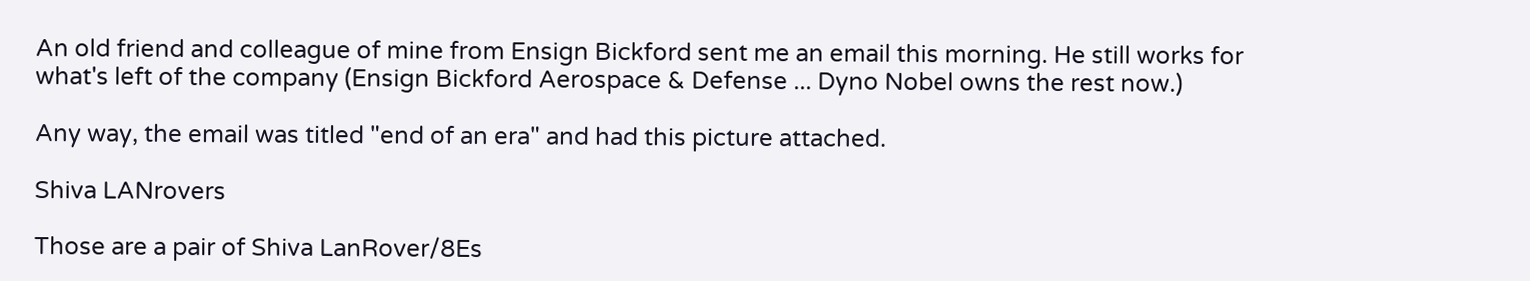An old friend and colleague of mine from Ensign Bickford sent me an email this morning. He still works for what's left of the company (Ensign Bickford Aerospace & Defense ... Dyno Nobel owns the rest now.)

Any way, the email was titled "end of an era" and had this picture attached.

Shiva LANrovers

Those are a pair of Shiva LanRover/8Es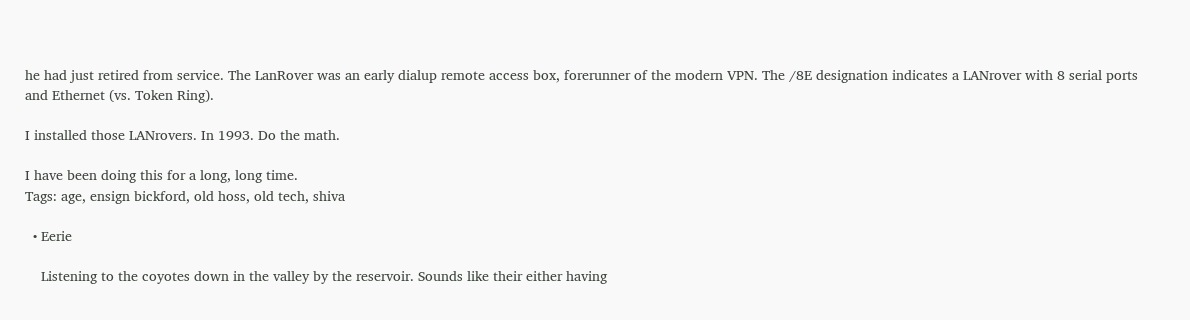he had just retired from service. The LanRover was an early dialup remote access box, forerunner of the modern VPN. The /8E designation indicates a LANrover with 8 serial ports and Ethernet (vs. Token Ring).

I installed those LANrovers. In 1993. Do the math.

I have been doing this for a long, long time.
Tags: age, ensign bickford, old hoss, old tech, shiva

  • Eerie

    Listening to the coyotes down in the valley by the reservoir. Sounds like their either having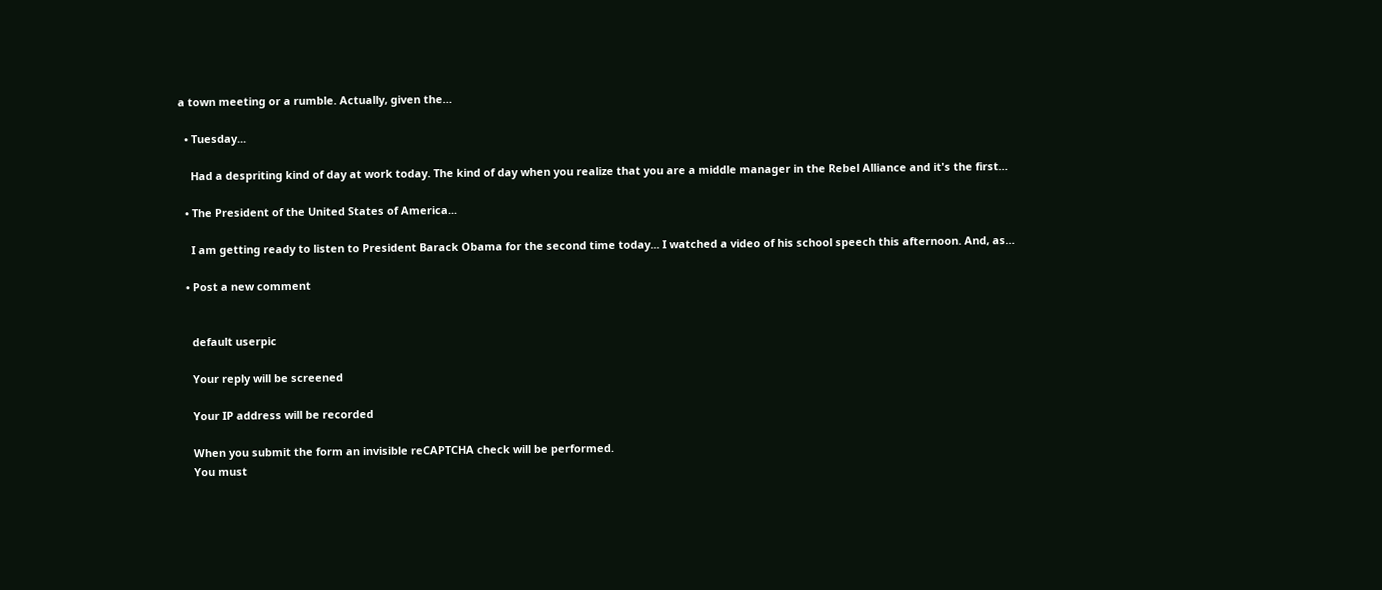a town meeting or a rumble. Actually, given the…

  • Tuesday...

    Had a despriting kind of day at work today. The kind of day when you realize that you are a middle manager in the Rebel Alliance and it's the first…

  • The President of the United States of America...

    I am getting ready to listen to President Barack Obama for the second time today... I watched a video of his school speech this afternoon. And, as…

  • Post a new comment


    default userpic

    Your reply will be screened

    Your IP address will be recorded

    When you submit the form an invisible reCAPTCHA check will be performed.
    You must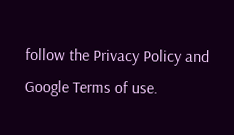follow the Privacy Policy and Google Terms of use.